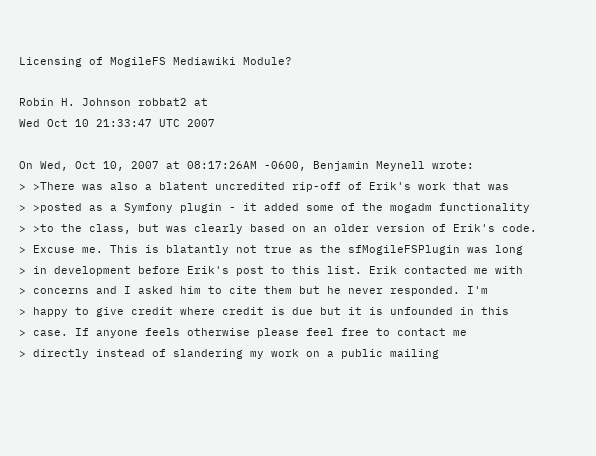Licensing of MogileFS Mediawiki Module?

Robin H. Johnson robbat2 at
Wed Oct 10 21:33:47 UTC 2007

On Wed, Oct 10, 2007 at 08:17:26AM -0600, Benjamin Meynell wrote:
> >There was also a blatent uncredited rip-off of Erik's work that was
> >posted as a Symfony plugin - it added some of the mogadm functionality
> >to the class, but was clearly based on an older version of Erik's code.
> Excuse me. This is blatantly not true as the sfMogileFSPlugin was long
> in development before Erik's post to this list. Erik contacted me with
> concerns and I asked him to cite them but he never responded. I'm
> happy to give credit where credit is due but it is unfounded in this
> case. If anyone feels otherwise please feel free to contact me
> directly instead of slandering my work on a public mailing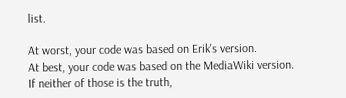list.

At worst, your code was based on Erik's version.
At best, your code was based on the MediaWiki version.
If neither of those is the truth,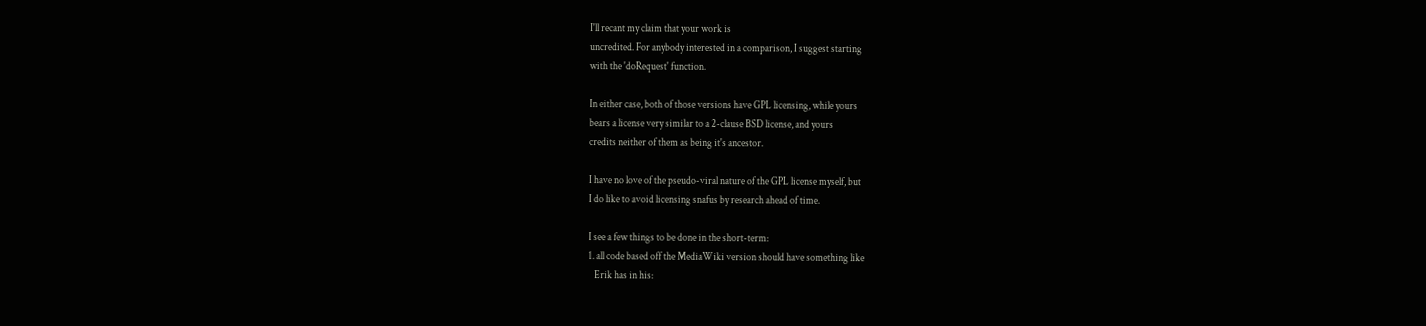I'll recant my claim that your work is
uncredited. For anybody interested in a comparison, I suggest starting
with the 'doRequest' function.

In either case, both of those versions have GPL licensing, while yours
bears a license very similar to a 2-clause BSD license, and yours
credits neither of them as being it's ancestor.

I have no love of the pseudo-viral nature of the GPL license myself, but
I do like to avoid licensing snafus by research ahead of time.

I see a few things to be done in the short-term:
1. all code based off the MediaWiki version should have something like
   Erik has in his: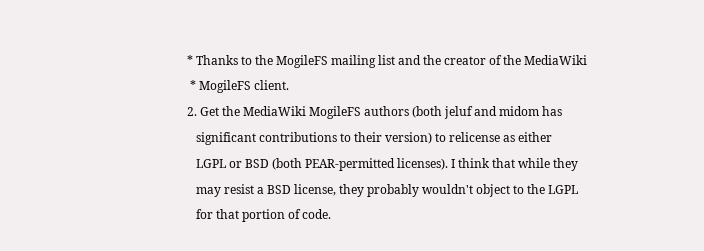* Thanks to the MogileFS mailing list and the creator of the MediaWiki
 * MogileFS client.
2. Get the MediaWiki MogileFS authors (both jeluf and midom has
   significant contributions to their version) to relicense as either
   LGPL or BSD (both PEAR-permitted licenses). I think that while they
   may resist a BSD license, they probably wouldn't object to the LGPL
   for that portion of code.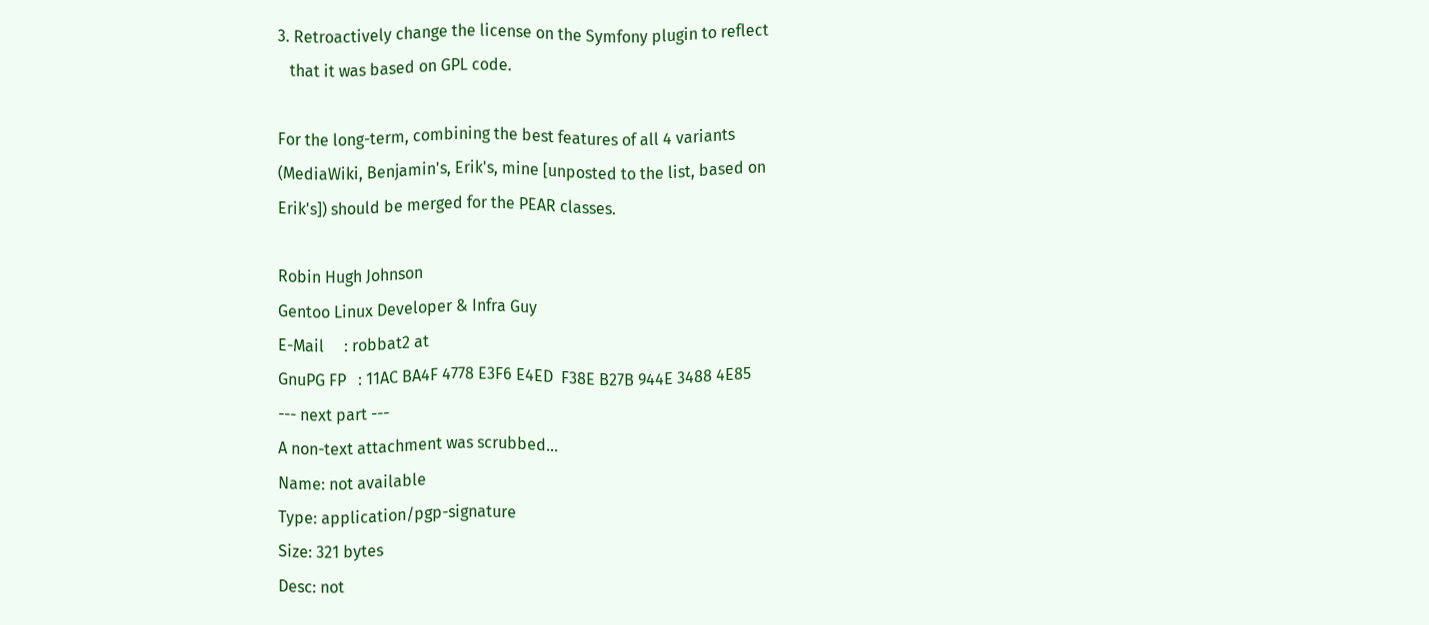3. Retroactively change the license on the Symfony plugin to reflect
   that it was based on GPL code.

For the long-term, combining the best features of all 4 variants
(MediaWiki, Benjamin's, Erik's, mine [unposted to the list, based on
Erik's]) should be merged for the PEAR classes.

Robin Hugh Johnson
Gentoo Linux Developer & Infra Guy
E-Mail     : robbat2 at
GnuPG FP   : 11AC BA4F 4778 E3F6 E4ED  F38E B27B 944E 3488 4E85
--- next part ---
A non-text attachment was scrubbed...
Name: not available
Type: application/pgp-signature
Size: 321 bytes
Desc: not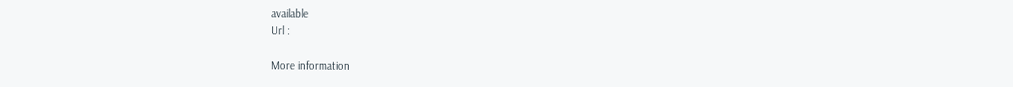available
Url :

More information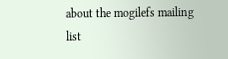about the mogilefs mailing list